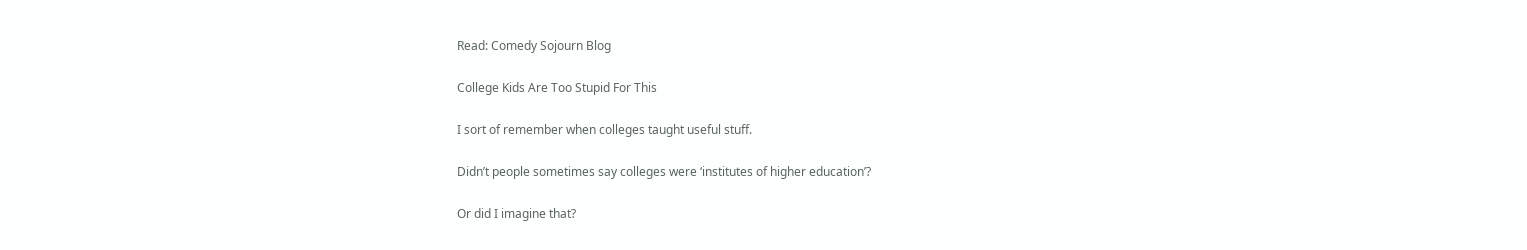Read: Comedy Sojourn Blog

College Kids Are Too Stupid For This

I sort of remember when colleges taught useful stuff.

Didn’t people sometimes say colleges were ‘institutes of higher education’?

Or did I imagine that?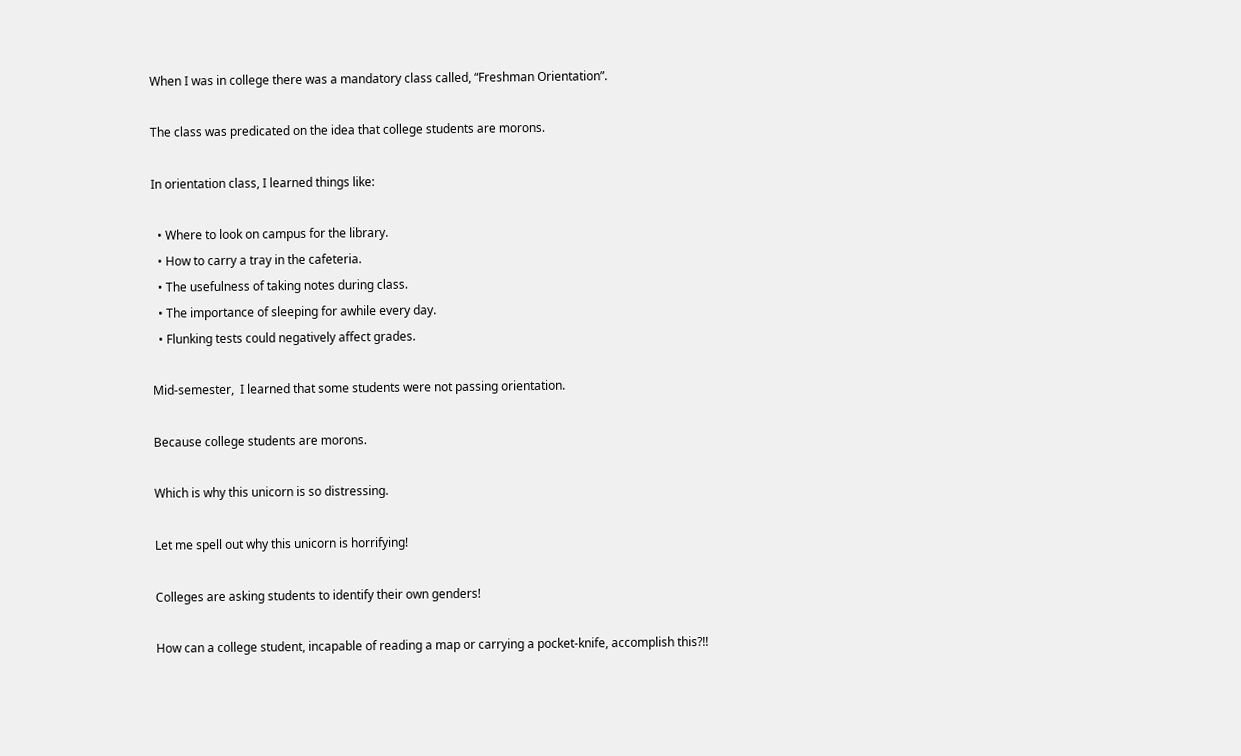When I was in college there was a mandatory class called, “Freshman Orientation”.

The class was predicated on the idea that college students are morons.

In orientation class, I learned things like:

  • Where to look on campus for the library.
  • How to carry a tray in the cafeteria.
  • The usefulness of taking notes during class.
  • The importance of sleeping for awhile every day.
  • Flunking tests could negatively affect grades.

Mid-semester,  I learned that some students were not passing orientation.

Because college students are morons.

Which is why this unicorn is so distressing.

Let me spell out why this unicorn is horrifying!

Colleges are asking students to identify their own genders!

How can a college student, incapable of reading a map or carrying a pocket-knife, accomplish this?!!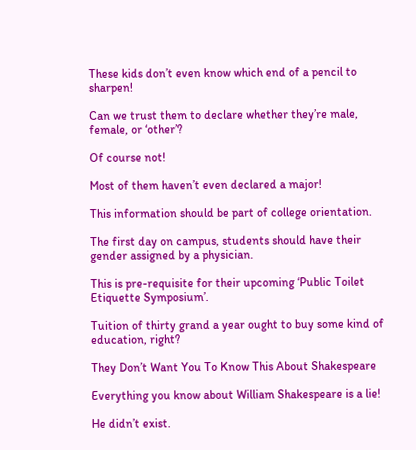These kids don’t even know which end of a pencil to sharpen!

Can we trust them to declare whether they’re male, female, or ‘other’?

Of course not!

Most of them haven’t even declared a major!

This information should be part of college orientation.

The first day on campus, students should have their gender assigned by a physician.

This is pre-requisite for their upcoming ‘Public Toilet Etiquette Symposium’.

Tuition of thirty grand a year ought to buy some kind of education, right?

They Don’t Want You To Know This About Shakespeare

Everything you know about William Shakespeare is a lie!

He didn’t exist.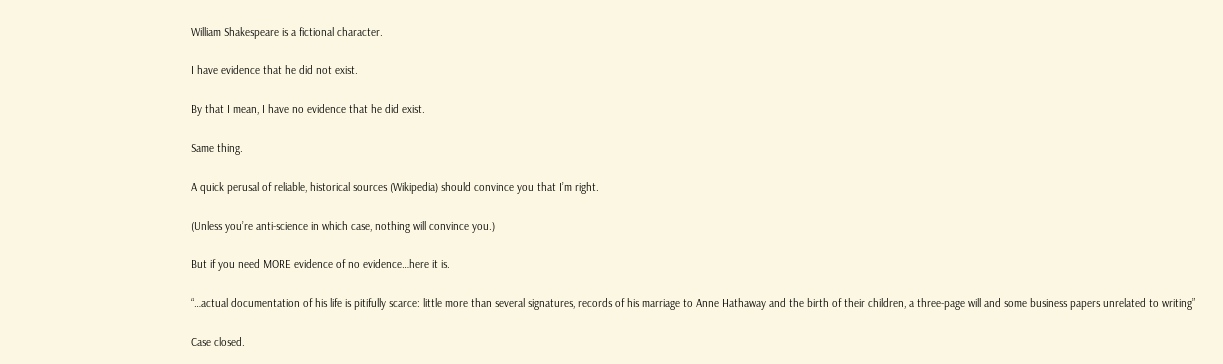William Shakespeare is a fictional character.

I have evidence that he did not exist.

By that I mean, I have no evidence that he did exist.

Same thing.

A quick perusal of reliable, historical sources (Wikipedia) should convince you that I’m right.

(Unless you’re anti-science in which case, nothing will convince you.)

But if you need MORE evidence of no evidence…here it is.

“…actual documentation of his life is pitifully scarce: little more than several signatures, records of his marriage to Anne Hathaway and the birth of their children, a three-page will and some business papers unrelated to writing”

Case closed.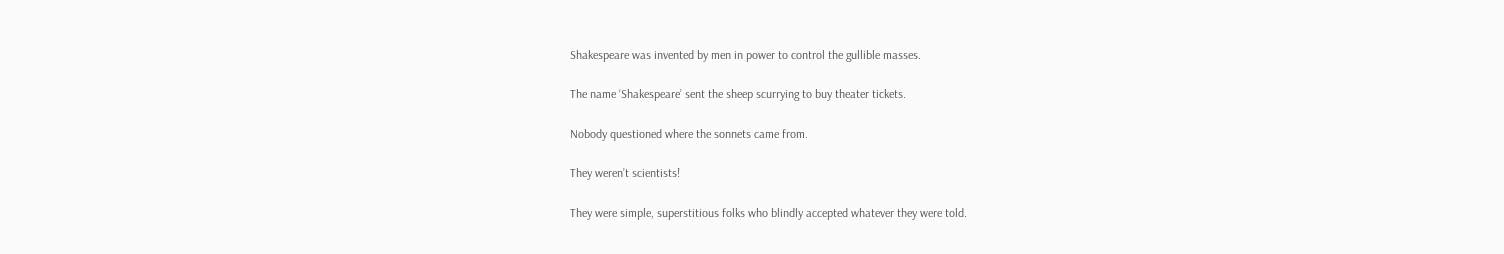Shakespeare was invented by men in power to control the gullible masses.

The name ‘Shakespeare’ sent the sheep scurrying to buy theater tickets.

Nobody questioned where the sonnets came from.

They weren’t scientists!

They were simple, superstitious folks who blindly accepted whatever they were told.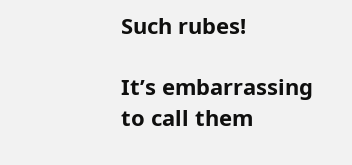Such rubes!

It’s embarrassing to call them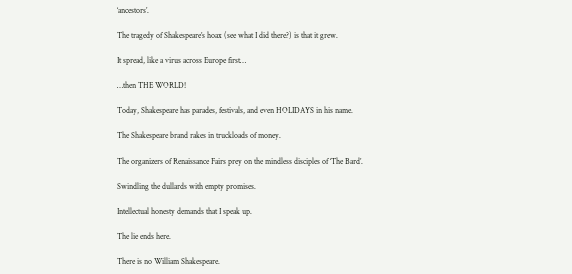‘ancestors’.

The tragedy of Shakespeare’s hoax (see what I did there?) is that it grew.

It spread, like a virus across Europe first…

…then THE WORLD!

Today, Shakespeare has parades, festivals, and even HOLIDAYS in his name.

The Shakespeare brand rakes in truckloads of money.

The organizers of Renaissance Fairs prey on the mindless disciples of ‘The Bard’.

Swindling the dullards with empty promises.

Intellectual honesty demands that I speak up.

The lie ends here.

There is no William Shakespeare.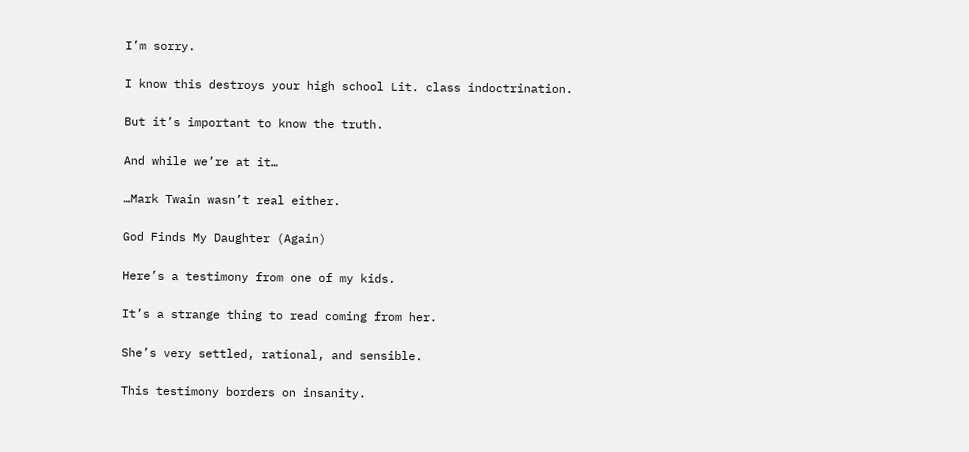I’m sorry.

I know this destroys your high school Lit. class indoctrination.

But it’s important to know the truth.

And while we’re at it…

…Mark Twain wasn’t real either.

God Finds My Daughter (Again)

Here’s a testimony from one of my kids.

It’s a strange thing to read coming from her.

She’s very settled, rational, and sensible.

This testimony borders on insanity.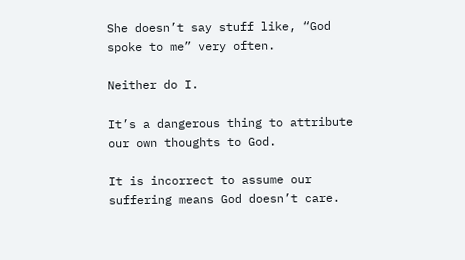She doesn’t say stuff like, “God spoke to me” very often.

Neither do I.

It’s a dangerous thing to attribute our own thoughts to God.

It is incorrect to assume our suffering means God doesn’t care.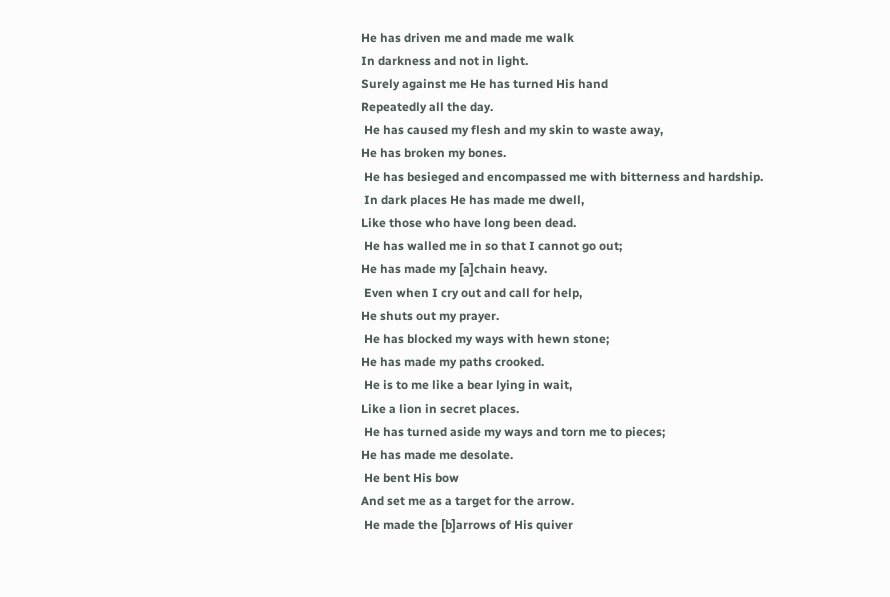He has driven me and made me walk
In darkness and not in light.
Surely against me He has turned His hand
Repeatedly all the day.
 He has caused my flesh and my skin to waste away,
He has broken my bones.
 He has besieged and encompassed me with bitterness and hardship.
 In dark places He has made me dwell,
Like those who have long been dead.
 He has walled me in so that I cannot go out;
He has made my [a]chain heavy.
 Even when I cry out and call for help,
He shuts out my prayer.
 He has blocked my ways with hewn stone;
He has made my paths crooked.
 He is to me like a bear lying in wait,
Like a lion in secret places.
 He has turned aside my ways and torn me to pieces;
He has made me desolate.
 He bent His bow
And set me as a target for the arrow.
 He made the [b]arrows of His quiver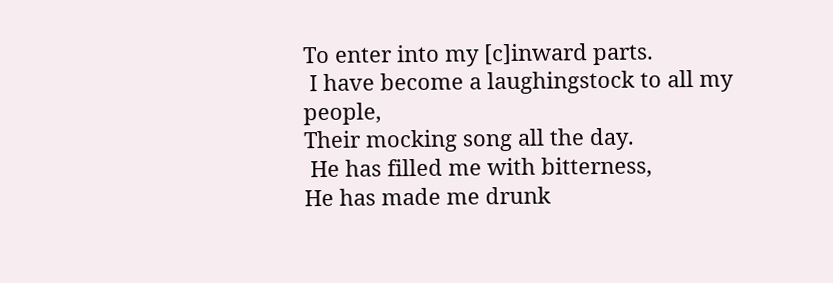To enter into my [c]inward parts.
 I have become a laughingstock to all my people,
Their mocking song all the day.
 He has filled me with bitterness,
He has made me drunk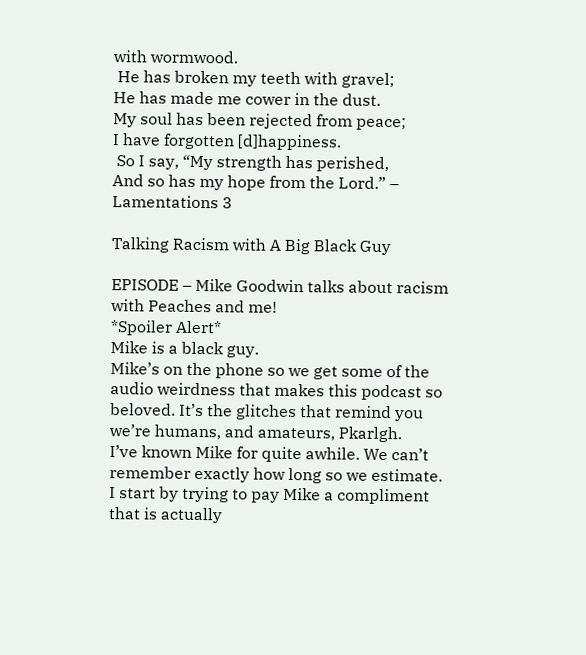with wormwood.
 He has broken my teeth with gravel;
He has made me cower in the dust.
My soul has been rejected from peace;
I have forgotten [d]happiness.
 So I say, “My strength has perished,
And so has my hope from the Lord.” – Lamentations 3

Talking Racism with A Big Black Guy

EPISODE – Mike Goodwin talks about racism with Peaches and me!
*Spoiler Alert*
Mike is a black guy.
Mike’s on the phone so we get some of the audio weirdness that makes this podcast so beloved. It’s the glitches that remind you we’re humans, and amateurs, Pkarlgh.
I’ve known Mike for quite awhile. We can’t remember exactly how long so we estimate.
I start by trying to pay Mike a compliment that is actually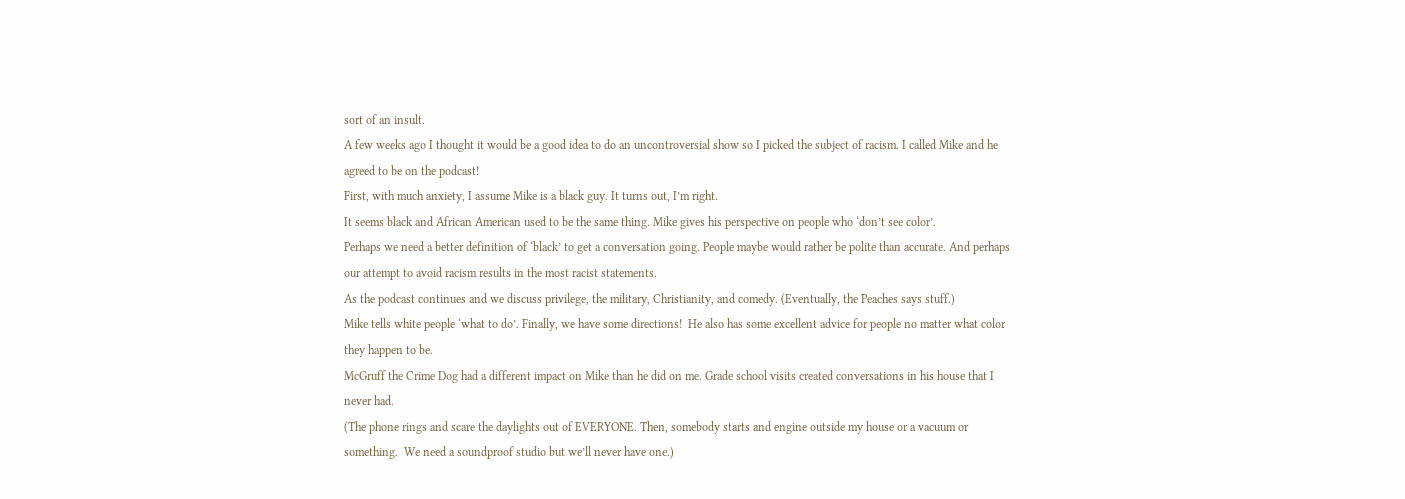sort of an insult.
A few weeks ago I thought it would be a good idea to do an uncontroversial show so I picked the subject of racism. I called Mike and he agreed to be on the podcast!
First, with much anxiety, I assume Mike is a black guy. It turns out, I’m right.
It seems black and African American used to be the same thing. Mike gives his perspective on people who ‘don’t see color’.
Perhaps we need a better definition of ‘black’ to get a conversation going. People maybe would rather be polite than accurate. And perhaps our attempt to avoid racism results in the most racist statements.
As the podcast continues and we discuss privilege, the military, Christianity, and comedy. (Eventually, the Peaches says stuff.)
Mike tells white people ‘what to do’. Finally, we have some directions!  He also has some excellent advice for people no matter what color they happen to be.
McGruff the Crime Dog had a different impact on Mike than he did on me. Grade school visits created conversations in his house that I never had.
(The phone rings and scare the daylights out of EVERYONE. Then, somebody starts and engine outside my house or a vacuum or something.  We need a soundproof studio but we’ll never have one.)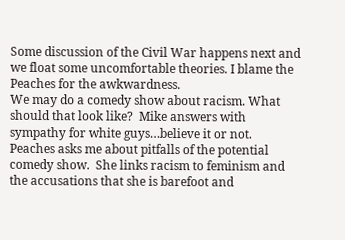Some discussion of the Civil War happens next and we float some uncomfortable theories. I blame the Peaches for the awkwardness.
We may do a comedy show about racism. What should that look like?  Mike answers with sympathy for white guys…believe it or not.
Peaches asks me about pitfalls of the potential comedy show.  She links racism to feminism and the accusations that she is barefoot and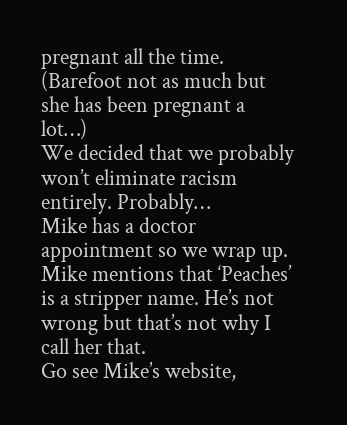pregnant all the time. (Barefoot not as much but she has been pregnant a lot…)
We decided that we probably won’t eliminate racism entirely. Probably…
Mike has a doctor appointment so we wrap up. Mike mentions that ‘Peaches’ is a stripper name. He’s not wrong but that’s not why I call her that.
Go see Mike’s website,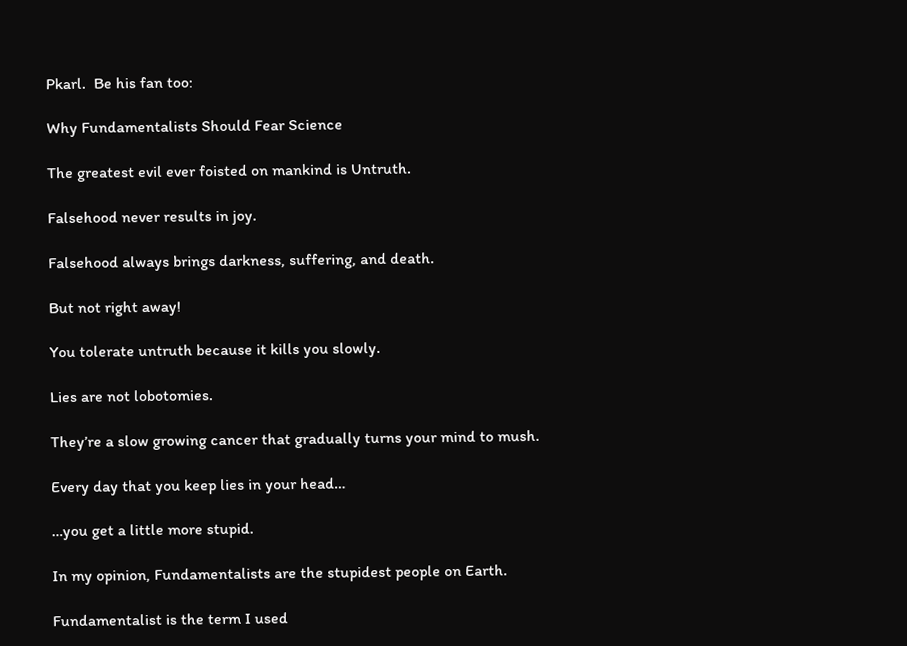Pkarl.  Be his fan too:

Why Fundamentalists Should Fear Science

The greatest evil ever foisted on mankind is Untruth.

Falsehood never results in joy.

Falsehood always brings darkness, suffering, and death.

But not right away!

You tolerate untruth because it kills you slowly.

Lies are not lobotomies.

They’re a slow growing cancer that gradually turns your mind to mush.

Every day that you keep lies in your head…

…you get a little more stupid.

In my opinion, Fundamentalists are the stupidest people on Earth.

Fundamentalist is the term I used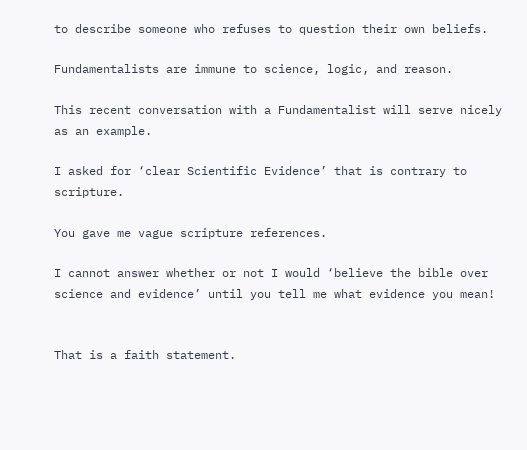to describe someone who refuses to question their own beliefs.

Fundamentalists are immune to science, logic, and reason.

This recent conversation with a Fundamentalist will serve nicely as an example.

I asked for ‘clear Scientific Evidence’ that is contrary to scripture.

You gave me vague scripture references.

I cannot answer whether or not I would ‘believe the bible over science and evidence’ until you tell me what evidence you mean!


That is a faith statement.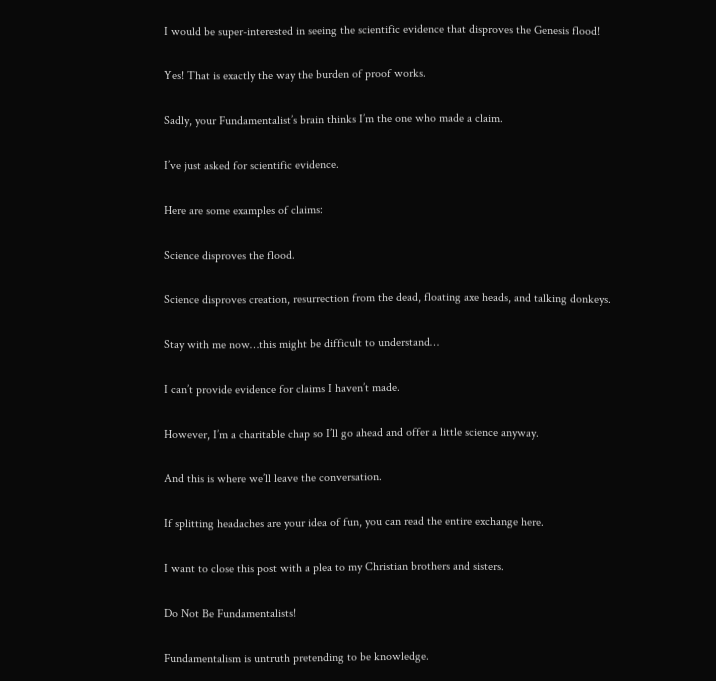I would be super-interested in seeing the scientific evidence that disproves the Genesis flood!

Yes! That is exactly the way the burden of proof works.

Sadly, your Fundamentalist’s brain thinks I’m the one who made a claim.

I’ve just asked for scientific evidence.

Here are some examples of claims:

Science disproves the flood.

Science disproves creation, resurrection from the dead, floating axe heads, and talking donkeys.

Stay with me now…this might be difficult to understand…

I can’t provide evidence for claims I haven’t made.

However, I’m a charitable chap so I’ll go ahead and offer a little science anyway.

And this is where we’ll leave the conversation.

If splitting headaches are your idea of fun, you can read the entire exchange here.

I want to close this post with a plea to my Christian brothers and sisters.

Do Not Be Fundamentalists!

Fundamentalism is untruth pretending to be knowledge.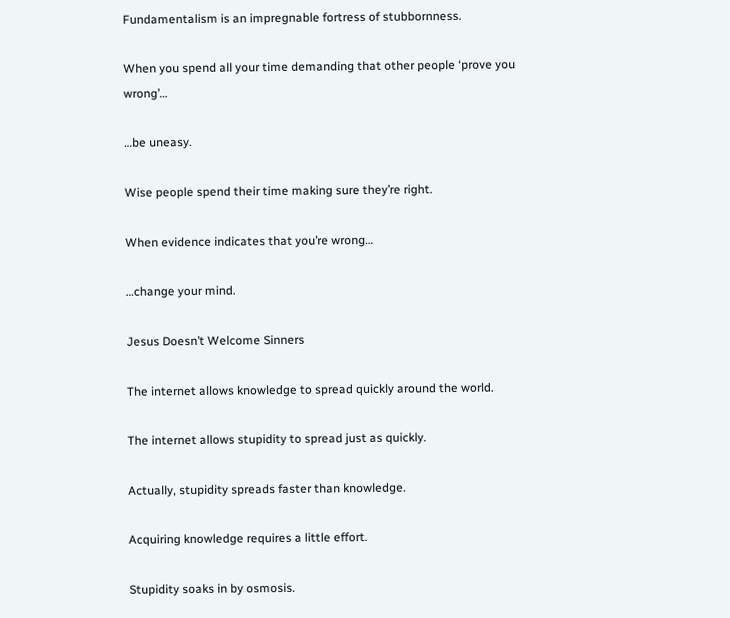Fundamentalism is an impregnable fortress of stubbornness.

When you spend all your time demanding that other people ‘prove you wrong’…

…be uneasy.

Wise people spend their time making sure they’re right.

When evidence indicates that you’re wrong…

…change your mind.

Jesus Doesn’t Welcome Sinners

The internet allows knowledge to spread quickly around the world.

The internet allows stupidity to spread just as quickly.

Actually, stupidity spreads faster than knowledge.

Acquiring knowledge requires a little effort.

Stupidity soaks in by osmosis.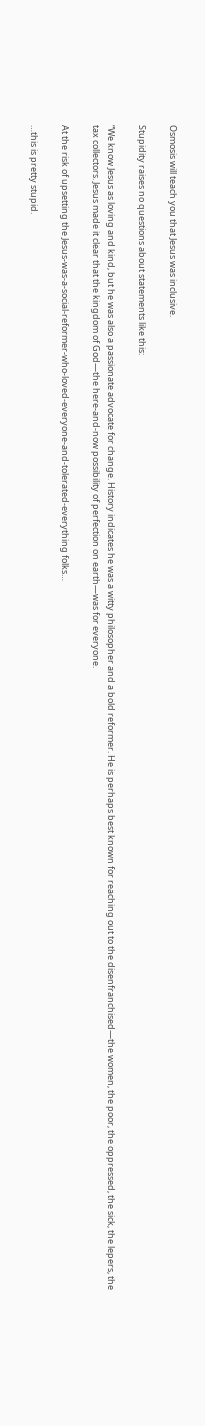Osmosis will teach you that Jesus was inclusive.

Stupidity raises no questions about statements like this:

“We know Jesus as loving and kind, but he was also a passionate advocate for change. History indicates he was a witty philosopher and a bold reformer. He is perhaps best known for reaching out to the disenfranchised—the women, the poor, the oppressed, the sick, the lepers, the tax collectors. Jesus made it clear that the kingdom of God—the here-and-now possibility of perfection on earth—was for everyone.

At the risk of upsetting the Jesus-was-a-social-reformer-who-loved-everyone-and-tolerated-everything folks…

…this is pretty stupid.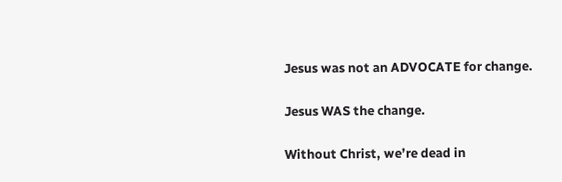Jesus was not an ADVOCATE for change.

Jesus WAS the change.

Without Christ, we’re dead in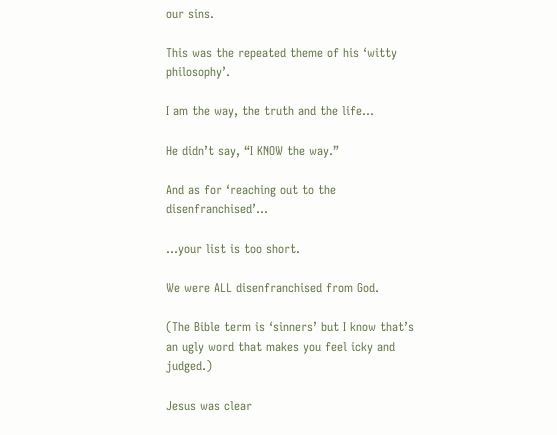our sins.

This was the repeated theme of his ‘witty philosophy’.

I am the way, the truth and the life…

He didn’t say, “I KNOW the way.”

And as for ‘reaching out to the disenfranchised’…

…your list is too short.

We were ALL disenfranchised from God.

(The Bible term is ‘sinners’ but I know that’s an ugly word that makes you feel icky and judged.)

Jesus was clear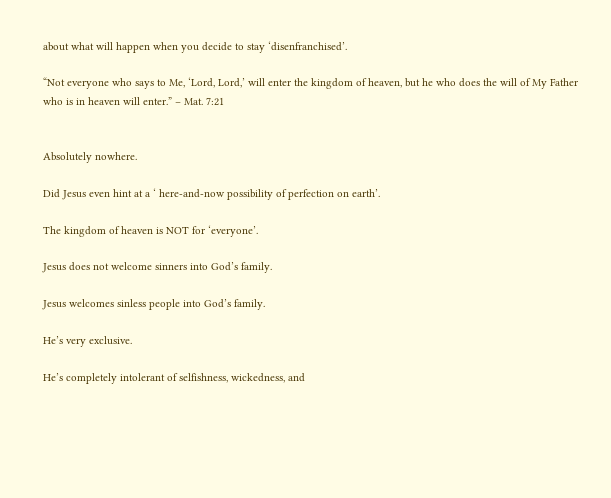about what will happen when you decide to stay ‘disenfranchised’.

“Not everyone who says to Me, ‘Lord, Lord,’ will enter the kingdom of heaven, but he who does the will of My Father who is in heaven will enter.” – Mat. 7:21


Absolutely nowhere.

Did Jesus even hint at a ‘ here-and-now possibility of perfection on earth’.

The kingdom of heaven is NOT for ‘everyone’.

Jesus does not welcome sinners into God’s family.

Jesus welcomes sinless people into God’s family.

He’s very exclusive.

He’s completely intolerant of selfishness, wickedness, and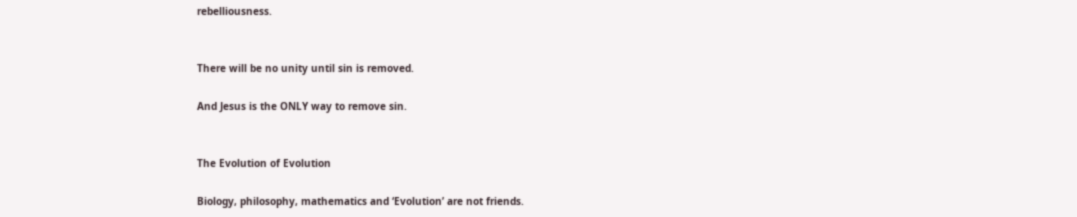rebelliousness.


There will be no unity until sin is removed.

And Jesus is the ONLY way to remove sin.


The Evolution of Evolution

Biology, philosophy, mathematics and ‘Evolution’ are not friends.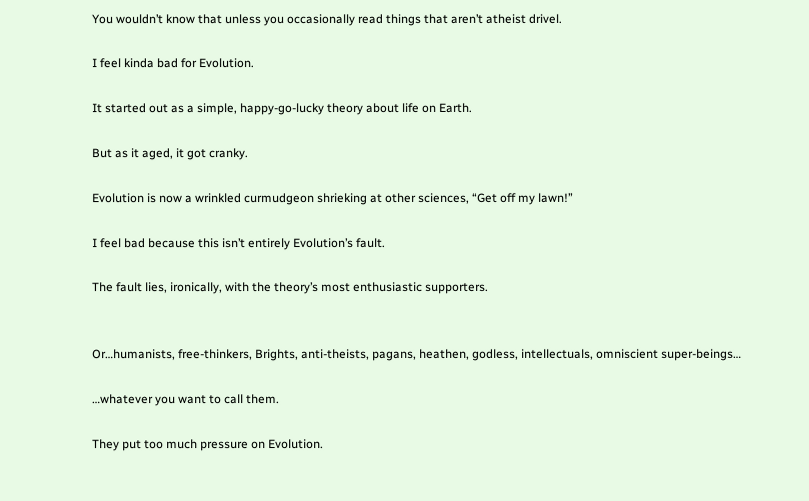You wouldn’t know that unless you occasionally read things that aren’t atheist drivel.

I feel kinda bad for Evolution.

It started out as a simple, happy-go-lucky theory about life on Earth.

But as it aged, it got cranky.

Evolution is now a wrinkled curmudgeon shrieking at other sciences, “Get off my lawn!”

I feel bad because this isn’t entirely Evolution’s fault.

The fault lies, ironically, with the theory’s most enthusiastic supporters.


Or…humanists, free-thinkers, Brights, anti-theists, pagans, heathen, godless, intellectuals, omniscient super-beings…

…whatever you want to call them.

They put too much pressure on Evolution.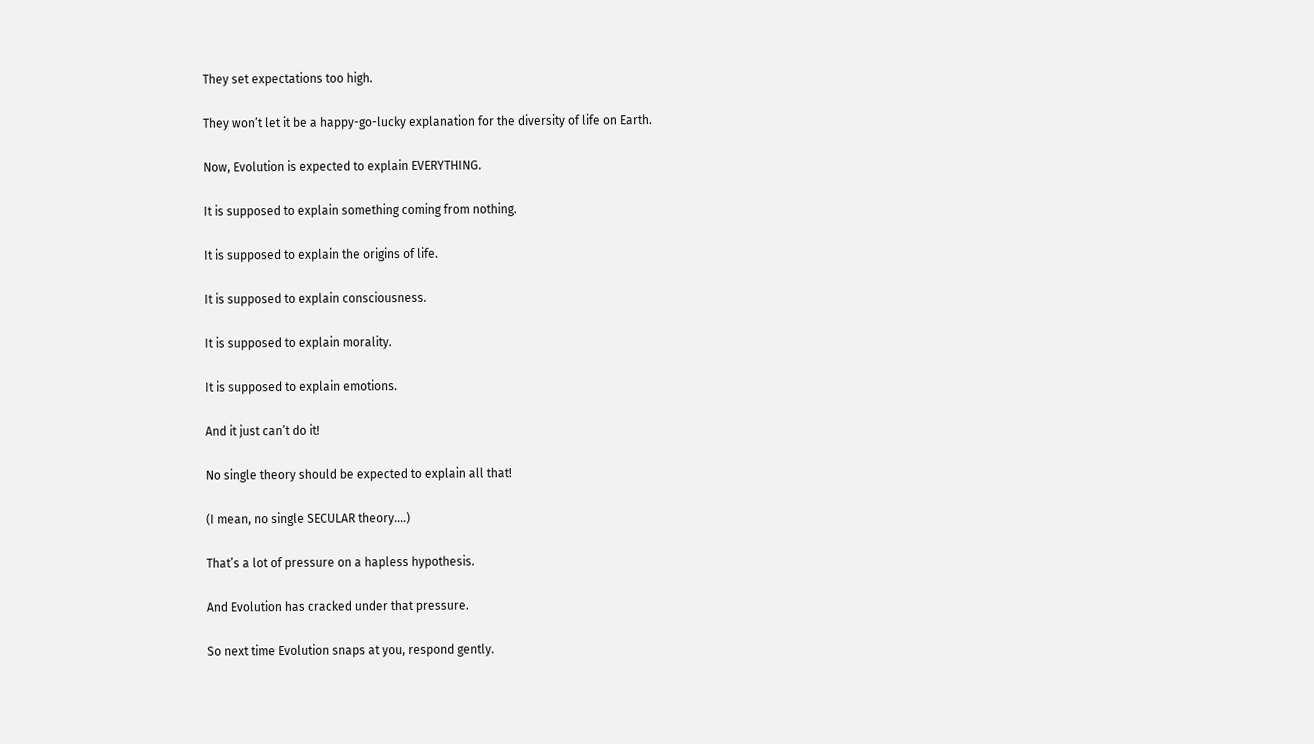They set expectations too high.

They won’t let it be a happy-go-lucky explanation for the diversity of life on Earth.

Now, Evolution is expected to explain EVERYTHING.

It is supposed to explain something coming from nothing.

It is supposed to explain the origins of life.

It is supposed to explain consciousness.

It is supposed to explain morality.

It is supposed to explain emotions.

And it just can’t do it!

No single theory should be expected to explain all that!

(I mean, no single SECULAR theory….)

That’s a lot of pressure on a hapless hypothesis.

And Evolution has cracked under that pressure.

So next time Evolution snaps at you, respond gently.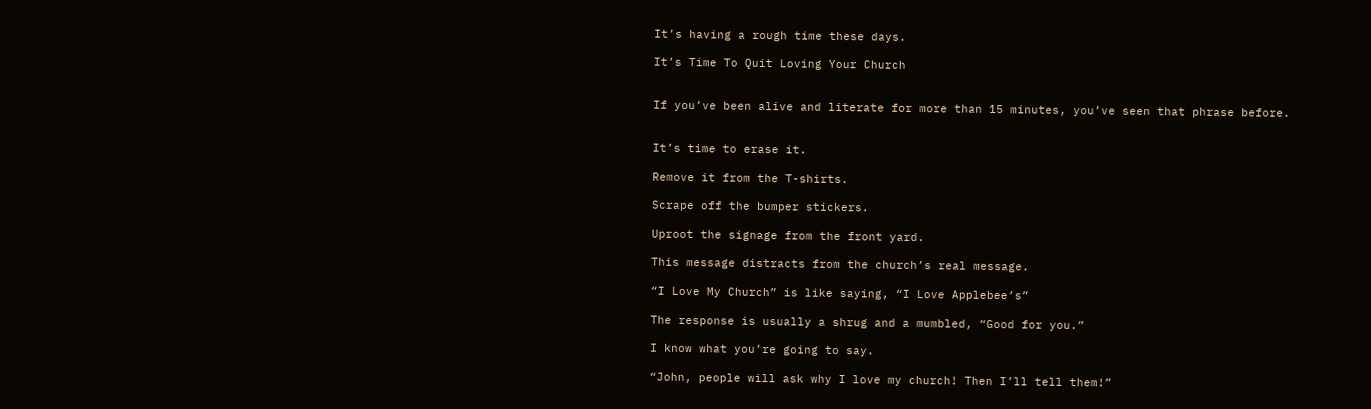It’s having a rough time these days.

It’s Time To Quit Loving Your Church


If you’ve been alive and literate for more than 15 minutes, you’ve seen that phrase before.


It’s time to erase it.

Remove it from the T-shirts.

Scrape off the bumper stickers.

Uproot the signage from the front yard.

This message distracts from the church’s real message.

“I Love My Church” is like saying, “I Love Applebee’s”

The response is usually a shrug and a mumbled, “Good for you.”

I know what you’re going to say.

“John, people will ask why I love my church! Then I’ll tell them!”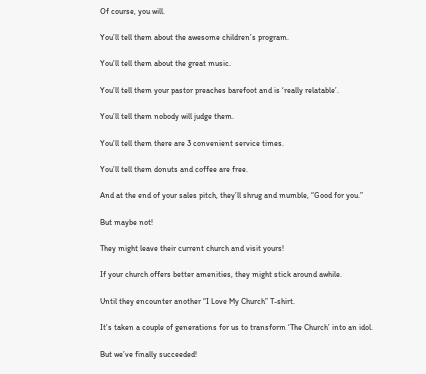Of course, you will.

You’ll tell them about the awesome children’s program.

You’ll tell them about the great music.

You’ll tell them your pastor preaches barefoot and is ‘really relatable’.

You’ll tell them nobody will judge them.

You’ll tell them there are 3 convenient service times.

You’ll tell them donuts and coffee are free.

And at the end of your sales pitch, they’ll shrug and mumble, “Good for you.”

But maybe not!

They might leave their current church and visit yours!

If your church offers better amenities, they might stick around awhile.

Until they encounter another “I Love My Church” T-shirt.

It’s taken a couple of generations for us to transform ‘The Church’ into an idol.

But we’ve finally succeeded!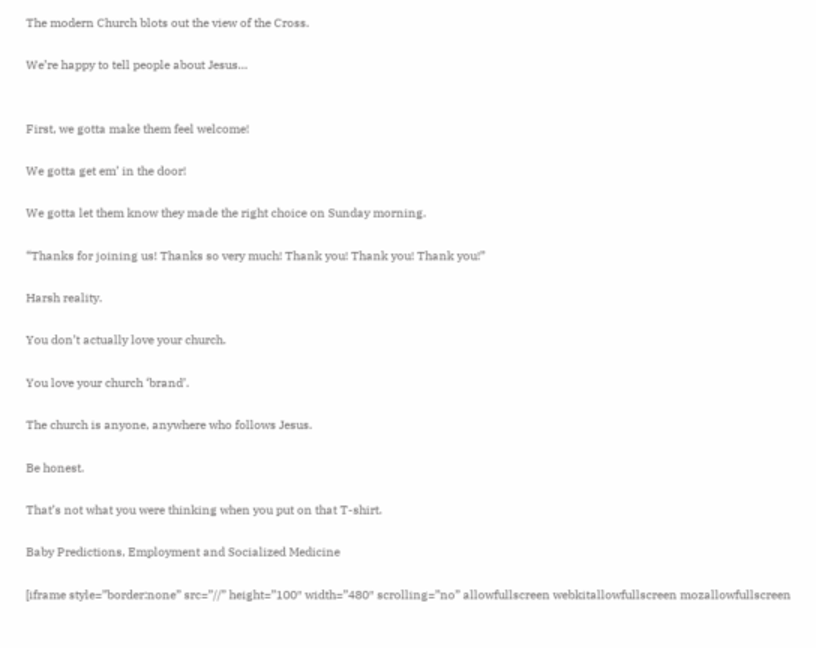The modern Church blots out the view of the Cross.

We’re happy to tell people about Jesus…


First, we gotta make them feel welcome!

We gotta get em’ in the door!

We gotta let them know they made the right choice on Sunday morning.

“Thanks for joining us! Thanks so very much! Thank you! Thank you! Thank you!”

Harsh reality.

You don’t actually love your church.

You love your church ‘brand’.

The church is anyone, anywhere who follows Jesus.

Be honest.

That’s not what you were thinking when you put on that T-shirt.

Baby Predictions, Employment and Socialized Medicine

[iframe style=”border:none” src=”//” height=”100″ width=”480″ scrolling=”no” allowfullscreen webkitallowfullscreen mozallowfullscreen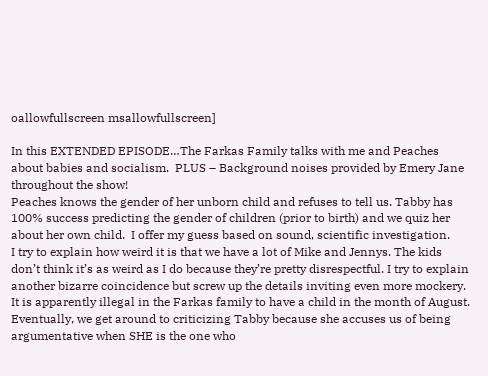oallowfullscreen msallowfullscreen]

In this EXTENDED EPISODE…The Farkas Family talks with me and Peaches about babies and socialism.  PLUS – Background noises provided by Emery Jane throughout the show!
Peaches knows the gender of her unborn child and refuses to tell us. Tabby has 100% success predicting the gender of children (prior to birth) and we quiz her about her own child.  I offer my guess based on sound, scientific investigation.
I try to explain how weird it is that we have a lot of Mike and Jennys. The kids don’t think it’s as weird as I do because they’re pretty disrespectful. I try to explain another bizarre coincidence but screw up the details inviting even more mockery.
It is apparently illegal in the Farkas family to have a child in the month of August.
Eventually, we get around to criticizing Tabby because she accuses us of being argumentative when SHE is the one who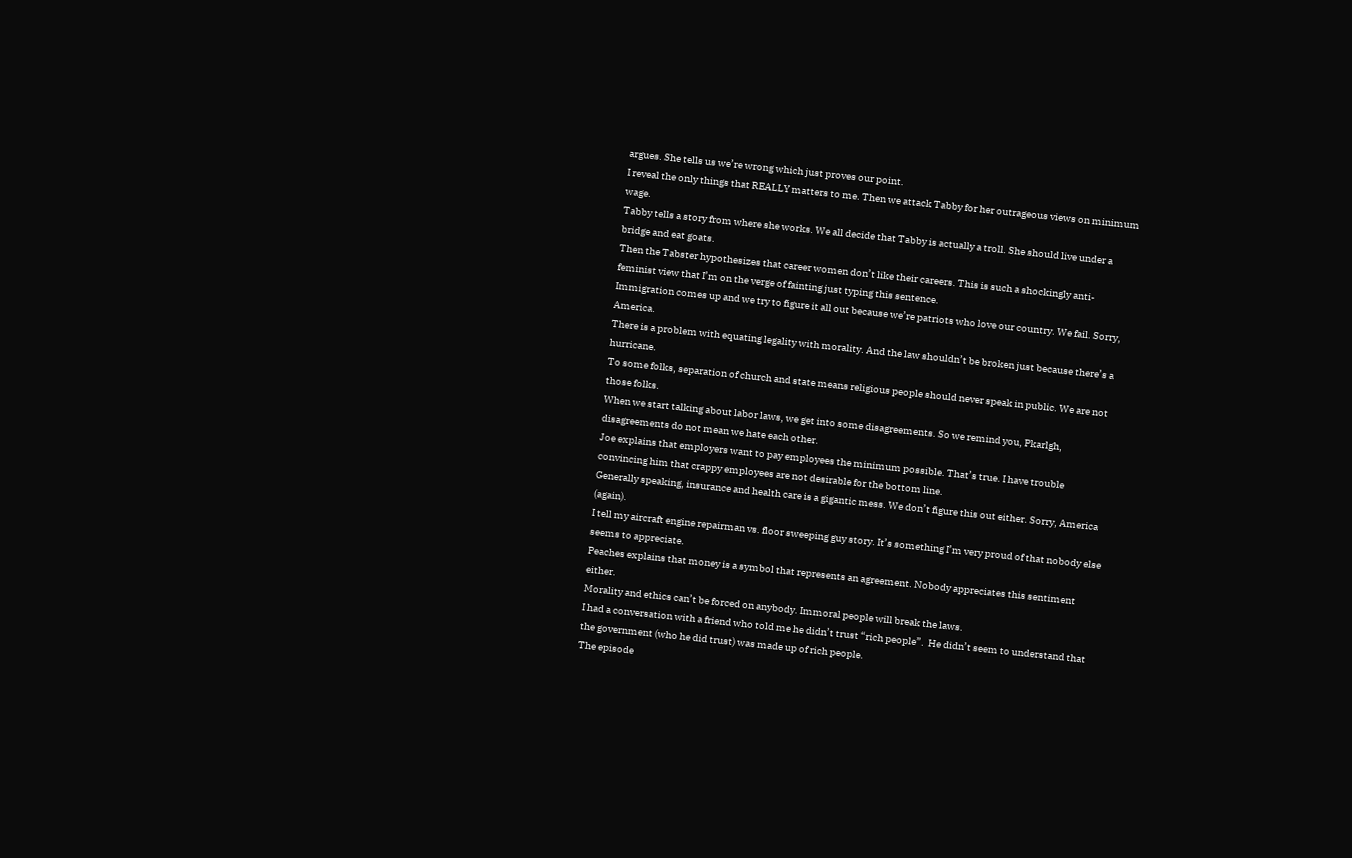argues. She tells us we’re wrong which just proves our point.
I reveal the only things that REALLY matters to me. Then we attack Tabby for her outrageous views on minimum wage.
Tabby tells a story from where she works. We all decide that Tabby is actually a troll. She should live under a bridge and eat goats.
Then the Tabster hypothesizes that career women don’t like their careers. This is such a shockingly anti-feminist view that I’m on the verge of fainting just typing this sentence.
Immigration comes up and we try to figure it all out because we’re patriots who love our country. We fail. Sorry, America.
There is a problem with equating legality with morality. And the law shouldn’t be broken just because there’s a hurricane.
To some folks, separation of church and state means religious people should never speak in public. We are not those folks.
When we start talking about labor laws, we get into some disagreements. So we remind you, Pkarlgh, disagreements do not mean we hate each other.
Joe explains that employers want to pay employees the minimum possible. That’s true. I have trouble convincing him that crappy employees are not desirable for the bottom line.
Generally speaking, insurance and health care is a gigantic mess. We don’t figure this out either. Sorry, America (again).
I tell my aircraft engine repairman vs. floor sweeping guy story. It’s something I’m very proud of that nobody else seems to appreciate.
Peaches explains that money is a symbol that represents an agreement. Nobody appreciates this sentiment either.
Morality and ethics can’t be forced on anybody. Immoral people will break the laws.
I had a conversation with a friend who told me he didn’t trust “rich people”.  He didn’t seem to understand that the government (who he did trust) was made up of rich people.
The episode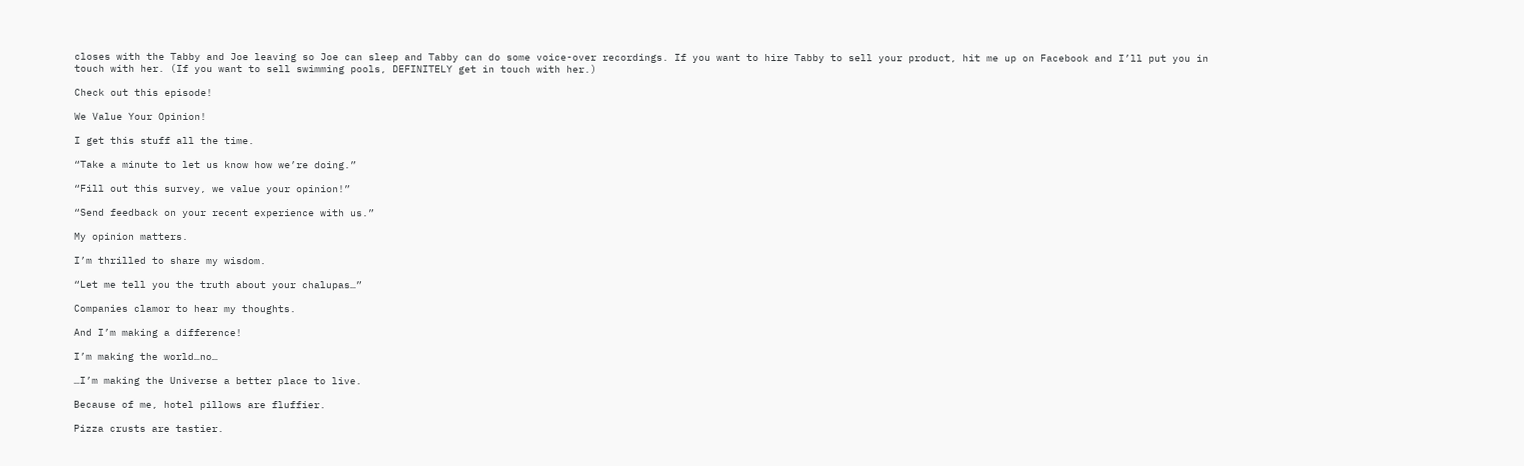closes with the Tabby and Joe leaving so Joe can sleep and Tabby can do some voice-over recordings. If you want to hire Tabby to sell your product, hit me up on Facebook and I’ll put you in touch with her. (If you want to sell swimming pools, DEFINITELY get in touch with her.)

Check out this episode!

We Value Your Opinion!

I get this stuff all the time.

“Take a minute to let us know how we’re doing.”

“Fill out this survey, we value your opinion!”

“Send feedback on your recent experience with us.”

My opinion matters.

I’m thrilled to share my wisdom.

“Let me tell you the truth about your chalupas…”

Companies clamor to hear my thoughts.

And I’m making a difference!

I’m making the world…no…

…I’m making the Universe a better place to live.

Because of me, hotel pillows are fluffier.

Pizza crusts are tastier.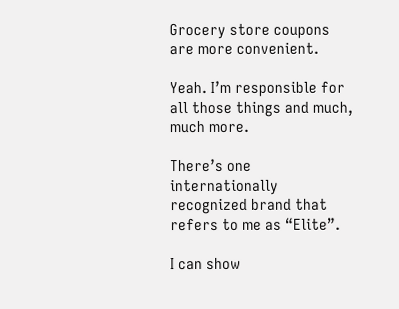Grocery store coupons are more convenient.

Yeah. I’m responsible for all those things and much, much more.

There’s one internationally recognized brand that refers to me as “Elite”.

I can show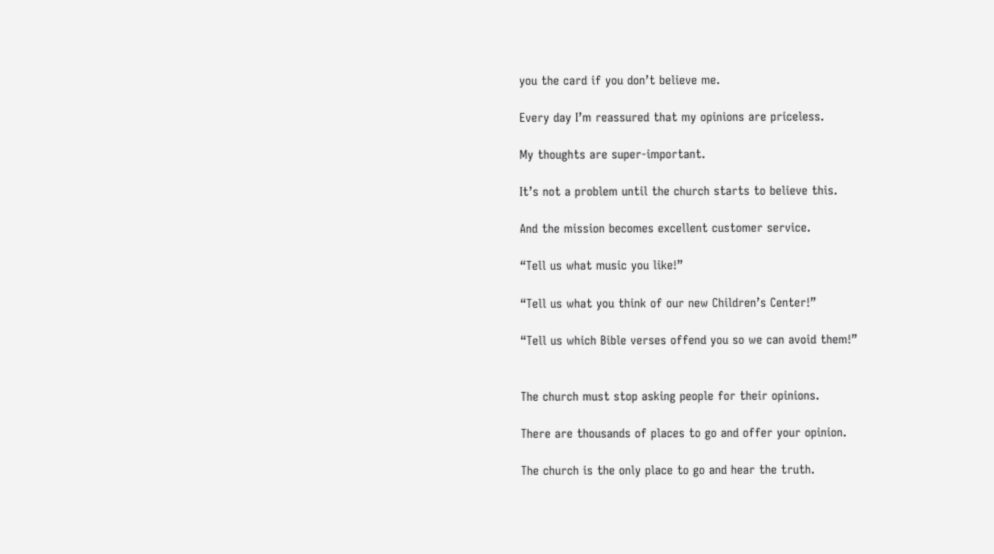you the card if you don’t believe me.

Every day I’m reassured that my opinions are priceless.

My thoughts are super-important.

It’s not a problem until the church starts to believe this.

And the mission becomes excellent customer service.

“Tell us what music you like!”

“Tell us what you think of our new Children’s Center!”

“Tell us which Bible verses offend you so we can avoid them!”


The church must stop asking people for their opinions.

There are thousands of places to go and offer your opinion.

The church is the only place to go and hear the truth.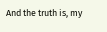And the truth is, my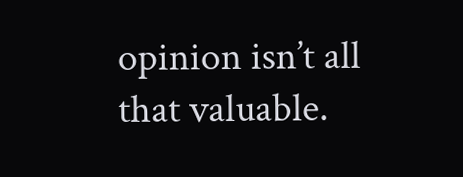opinion isn’t all that valuable.